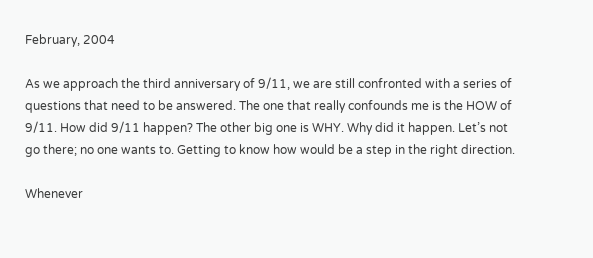February, 2004

As we approach the third anniversary of 9/11, we are still confronted with a series of questions that need to be answered. The one that really confounds me is the HOW of 9/11. How did 9/11 happen? The other big one is WHY. Why did it happen. Let’s not go there; no one wants to. Getting to know how would be a step in the right direction.

Whenever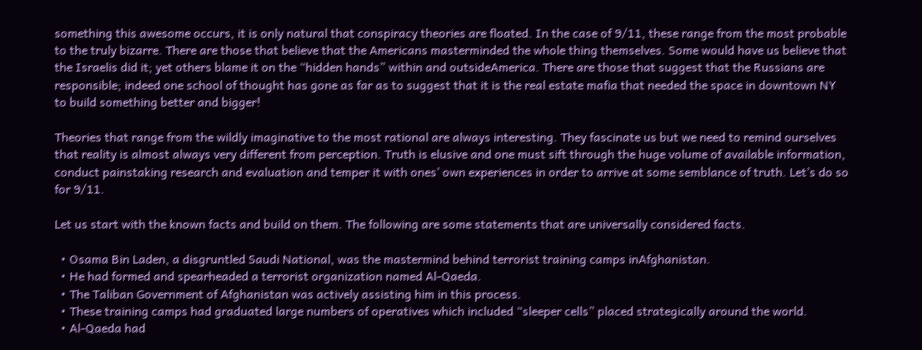something this awesome occurs, it is only natural that conspiracy theories are floated. In the case of 9/11, these range from the most probable to the truly bizarre. There are those that believe that the Americans masterminded the whole thing themselves. Some would have us believe that the Israelis did it; yet others blame it on the “hidden hands” within and outsideAmerica. There are those that suggest that the Russians are responsible; indeed one school of thought has gone as far as to suggest that it is the real estate mafia that needed the space in downtown NY to build something better and bigger!

Theories that range from the wildly imaginative to the most rational are always interesting. They fascinate us but we need to remind ourselves that reality is almost always very different from perception. Truth is elusive and one must sift through the huge volume of available information, conduct painstaking research and evaluation and temper it with ones’ own experiences in order to arrive at some semblance of truth. Let’s do so for 9/11.

Let us start with the known facts and build on them. The following are some statements that are universally considered facts.

  • Osama Bin Laden, a disgruntled Saudi National, was the mastermind behind terrorist training camps inAfghanistan.
  • He had formed and spearheaded a terrorist organization named Al-Qaeda.
  • The Taliban Government of Afghanistan was actively assisting him in this process.
  • These training camps had graduated large numbers of operatives which included “sleeper cells” placed strategically around the world.
  • Al-Qaeda had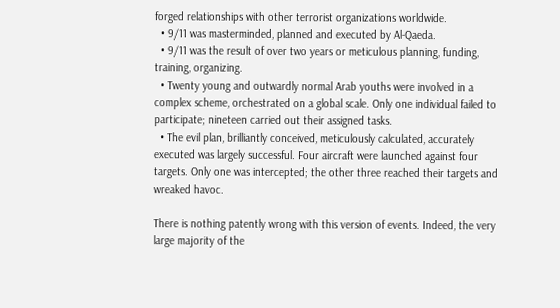forged relationships with other terrorist organizations worldwide.
  • 9/11 was masterminded, planned and executed by Al-Qaeda.
  • 9/11 was the result of over two years or meticulous planning, funding, training, organizing.
  • Twenty young and outwardly normal Arab youths were involved in a complex scheme, orchestrated on a global scale. Only one individual failed to participate; nineteen carried out their assigned tasks.
  • The evil plan, brilliantly conceived, meticulously calculated, accurately executed was largely successful. Four aircraft were launched against four targets. Only one was intercepted; the other three reached their targets and wreaked havoc.

There is nothing patently wrong with this version of events. Indeed, the very large majority of the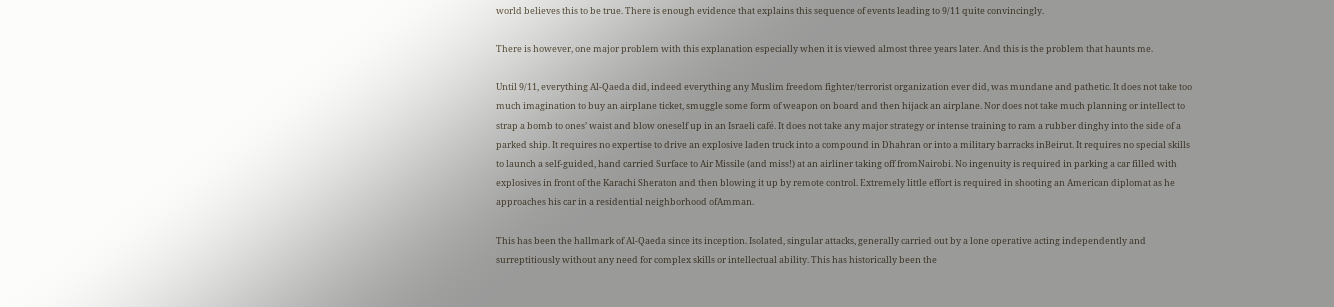world believes this to be true. There is enough evidence that explains this sequence of events leading to 9/11 quite convincingly.

There is however, one major problem with this explanation especially when it is viewed almost three years later. And this is the problem that haunts me.

Until 9/11, everything Al-Qaeda did, indeed everything any Muslim freedom fighter/terrorist organization ever did, was mundane and pathetic. It does not take too much imagination to buy an airplane ticket, smuggle some form of weapon on board and then hijack an airplane. Nor does not take much planning or intellect to strap a bomb to ones’ waist and blow oneself up in an Israeli café. It does not take any major strategy or intense training to ram a rubber dinghy into the side of a parked ship. It requires no expertise to drive an explosive laden truck into a compound in Dhahran or into a military barracks inBeirut. It requires no special skills to launch a self-guided, hand carried Surface to Air Missile (and miss!) at an airliner taking off fromNairobi. No ingenuity is required in parking a car filled with explosives in front of the Karachi Sheraton and then blowing it up by remote control. Extremely little effort is required in shooting an American diplomat as he approaches his car in a residential neighborhood ofAmman.

This has been the hallmark of Al-Qaeda since its inception. Isolated, singular attacks, generally carried out by a lone operative acting independently and surreptitiously without any need for complex skills or intellectual ability. This has historically been the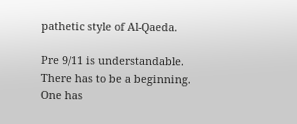pathetic style of Al-Qaeda.

Pre 9/11 is understandable. There has to be a beginning. One has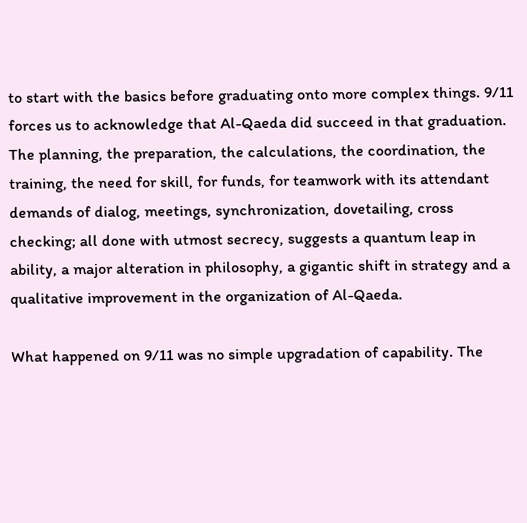to start with the basics before graduating onto more complex things. 9/11 forces us to acknowledge that Al-Qaeda did succeed in that graduation. The planning, the preparation, the calculations, the coordination, the training, the need for skill, for funds, for teamwork with its attendant demands of dialog, meetings, synchronization, dovetailing, cross checking; all done with utmost secrecy, suggests a quantum leap in ability, a major alteration in philosophy, a gigantic shift in strategy and a qualitative improvement in the organization of Al-Qaeda.

What happened on 9/11 was no simple upgradation of capability. The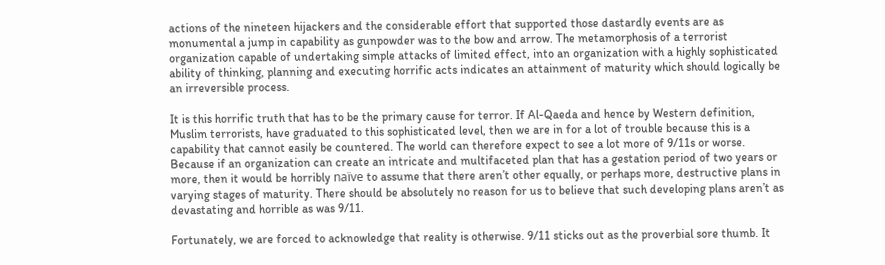actions of the nineteen hijackers and the considerable effort that supported those dastardly events are as monumental a jump in capability as gunpowder was to the bow and arrow. The metamorphosis of a terrorist organization capable of undertaking simple attacks of limited effect, into an organization with a highly sophisticated ability of thinking, planning and executing horrific acts indicates an attainment of maturity which should logically be an irreversible process.

It is this horrific truth that has to be the primary cause for terror. If Al-Qaeda and hence by Western definition, Muslim terrorists, have graduated to this sophisticated level, then we are in for a lot of trouble because this is a capability that cannot easily be countered. The world can therefore expect to see a lot more of 9/11s or worse. Because if an organization can create an intricate and multifaceted plan that has a gestation period of two years or more, then it would be horribly naïve to assume that there aren’t other equally, or perhaps more, destructive plans in varying stages of maturity. There should be absolutely no reason for us to believe that such developing plans aren’t as devastating and horrible as was 9/11.

Fortunately, we are forced to acknowledge that reality is otherwise. 9/11 sticks out as the proverbial sore thumb. It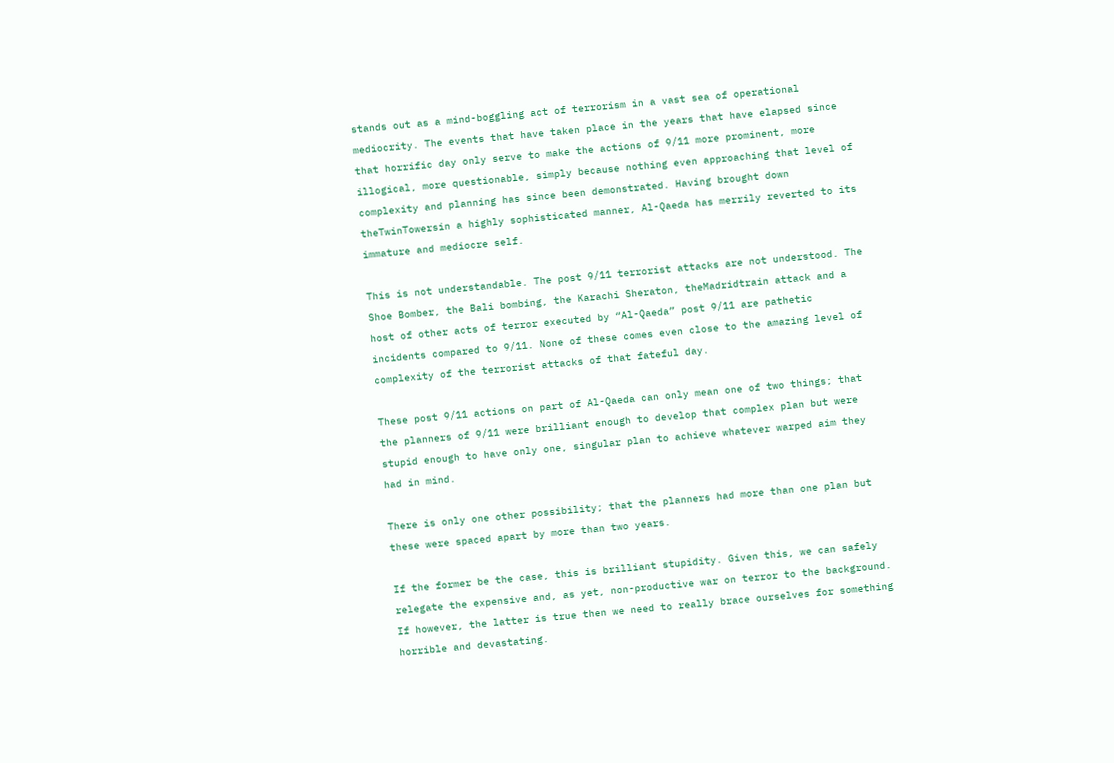stands out as a mind-boggling act of terrorism in a vast sea of operational mediocrity. The events that have taken place in the years that have elapsed since that horrific day only serve to make the actions of 9/11 more prominent, more illogical, more questionable, simply because nothing even approaching that level of complexity and planning has since been demonstrated. Having brought down theTwinTowersin a highly sophisticated manner, Al-Qaeda has merrily reverted to its immature and mediocre self.

This is not understandable. The post 9/11 terrorist attacks are not understood. The Shoe Bomber, the Bali bombing, the Karachi Sheraton, theMadridtrain attack and a host of other acts of terror executed by “Al-Qaeda” post 9/11 are pathetic incidents compared to 9/11. None of these comes even close to the amazing level of complexity of the terrorist attacks of that fateful day.

These post 9/11 actions on part of Al-Qaeda can only mean one of two things; that the planners of 9/11 were brilliant enough to develop that complex plan but were stupid enough to have only one, singular plan to achieve whatever warped aim they had in mind.

There is only one other possibility; that the planners had more than one plan but these were spaced apart by more than two years.

If the former be the case, this is brilliant stupidity. Given this, we can safely relegate the expensive and, as yet, non-productive war on terror to the background. If however, the latter is true then we need to really brace ourselves for something horrible and devastating.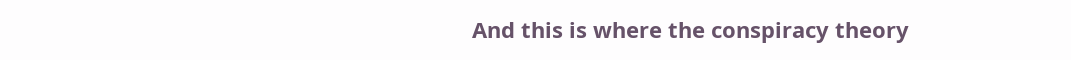And this is where the conspiracy theory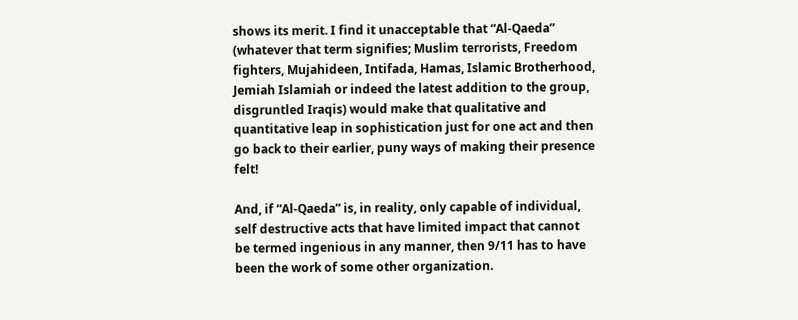shows its merit. I find it unacceptable that “Al-Qaeda” (whatever that term signifies; Muslim terrorists, Freedom fighters, Mujahideen, Intifada, Hamas, Islamic Brotherhood, Jemiah Islamiah or indeed the latest addition to the group, disgruntled Iraqis) would make that qualitative and quantitative leap in sophistication just for one act and then go back to their earlier, puny ways of making their presence felt!

And, if “Al-Qaeda” is, in reality, only capable of individual, self destructive acts that have limited impact that cannot be termed ingenious in any manner, then 9/11 has to have been the work of some other organization.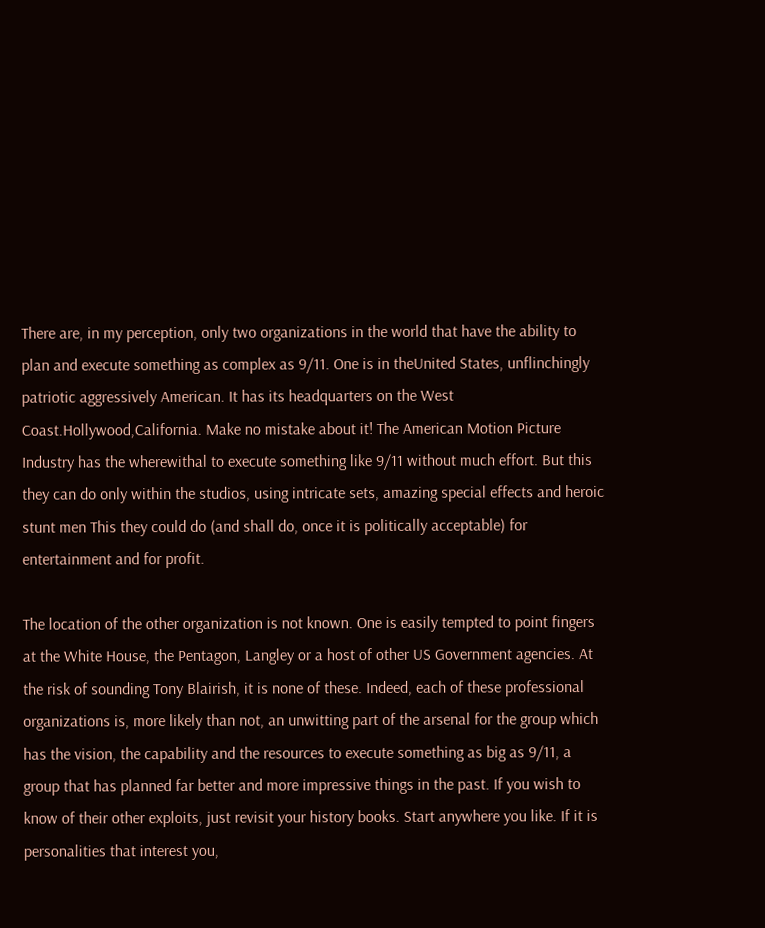There are, in my perception, only two organizations in the world that have the ability to plan and execute something as complex as 9/11. One is in theUnited States, unflinchingly patriotic aggressively American. It has its headquarters on the West Coast.Hollywood,California. Make no mistake about it! The American Motion Picture Industry has the wherewithal to execute something like 9/11 without much effort. But this they can do only within the studios, using intricate sets, amazing special effects and heroic stunt men This they could do (and shall do, once it is politically acceptable) for entertainment and for profit.

The location of the other organization is not known. One is easily tempted to point fingers at the White House, the Pentagon, Langley or a host of other US Government agencies. At the risk of sounding Tony Blairish, it is none of these. Indeed, each of these professional organizations is, more likely than not, an unwitting part of the arsenal for the group which has the vision, the capability and the resources to execute something as big as 9/11, a group that has planned far better and more impressive things in the past. If you wish to know of their other exploits, just revisit your history books. Start anywhere you like. If it is personalities that interest you,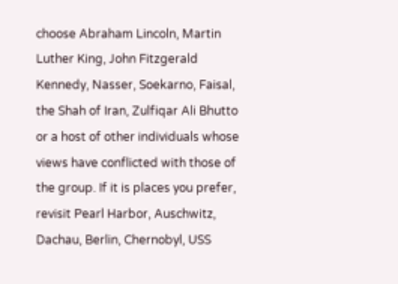choose Abraham Lincoln, Martin Luther King, John Fitzgerald Kennedy, Nasser, Soekarno, Faisal, the Shah of Iran, Zulfiqar Ali Bhutto or a host of other individuals whose views have conflicted with those of the group. If it is places you prefer, revisit Pearl Harbor, Auschwitz, Dachau, Berlin, Chernobyl, USS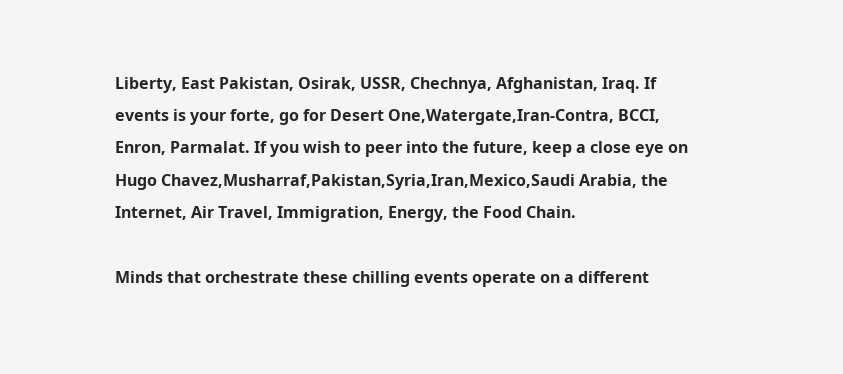Liberty, East Pakistan, Osirak, USSR, Chechnya, Afghanistan, Iraq. If events is your forte, go for Desert One,Watergate,Iran-Contra, BCCI, Enron, Parmalat. If you wish to peer into the future, keep a close eye on Hugo Chavez,Musharraf,Pakistan,Syria,Iran,Mexico,Saudi Arabia, the Internet, Air Travel, Immigration, Energy, the Food Chain.

Minds that orchestrate these chilling events operate on a different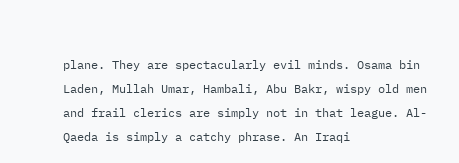plane. They are spectacularly evil minds. Osama bin Laden, Mullah Umar, Hambali, Abu Bakr, wispy old men and frail clerics are simply not in that league. Al-Qaeda is simply a catchy phrase. An Iraqi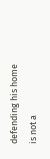defending his home is not a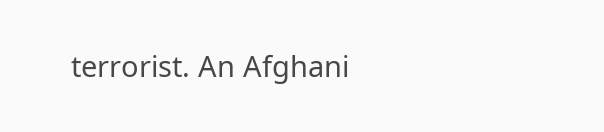terrorist. An Afghani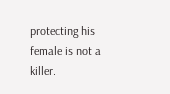protecting his female is not a killer.